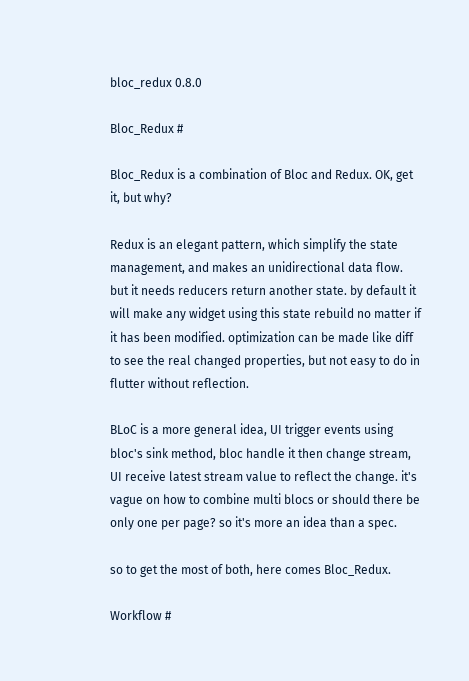bloc_redux 0.8.0

Bloc_Redux #

Bloc_Redux is a combination of Bloc and Redux. OK, get it, but why?

Redux is an elegant pattern, which simplify the state management, and makes an unidirectional data flow. but it needs reducers return another state. by default it will make any widget using this state rebuild no matter if it has been modified. optimization can be made like diff to see the real changed properties, but not easy to do in flutter without reflection.

BLoC is a more general idea, UI trigger events using bloc's sink method, bloc handle it then change stream, UI receive latest stream value to reflect the change. it's vague on how to combine multi blocs or should there be only one per page? so it's more an idea than a spec.

so to get the most of both, here comes Bloc_Redux.

Workflow #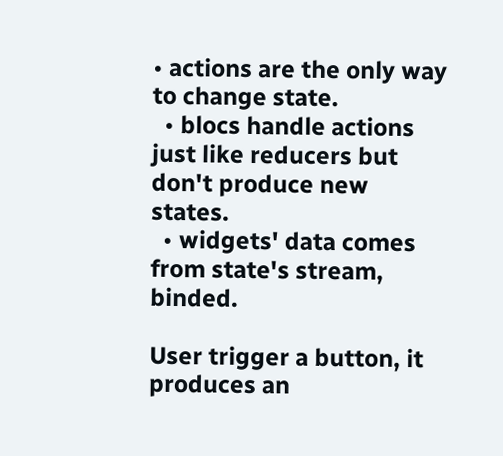• actions are the only way to change state.
  • blocs handle actions just like reducers but don't produce new states.
  • widgets' data comes from state's stream, binded.

User trigger a button, it produces an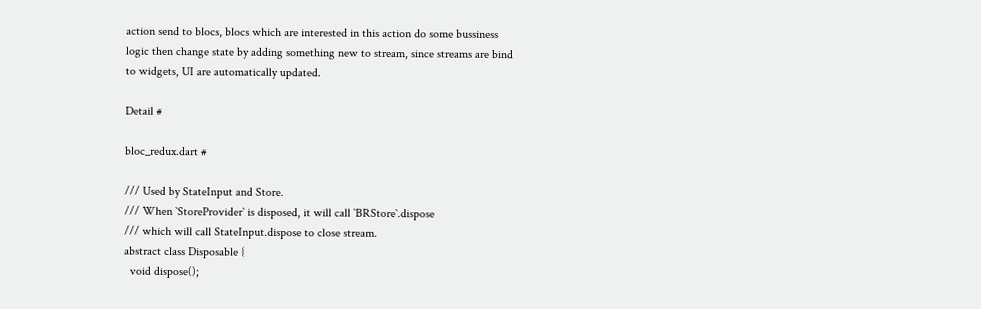action send to blocs, blocs which are interested in this action do some bussiness logic then change state by adding something new to stream, since streams are bind to widgets, UI are automatically updated.

Detail #

bloc_redux.dart #

/// Used by StateInput and Store.
/// When `StoreProvider` is disposed, it will call `BRStore`.dispose
/// which will call StateInput.dispose to close stream.
abstract class Disposable {
  void dispose();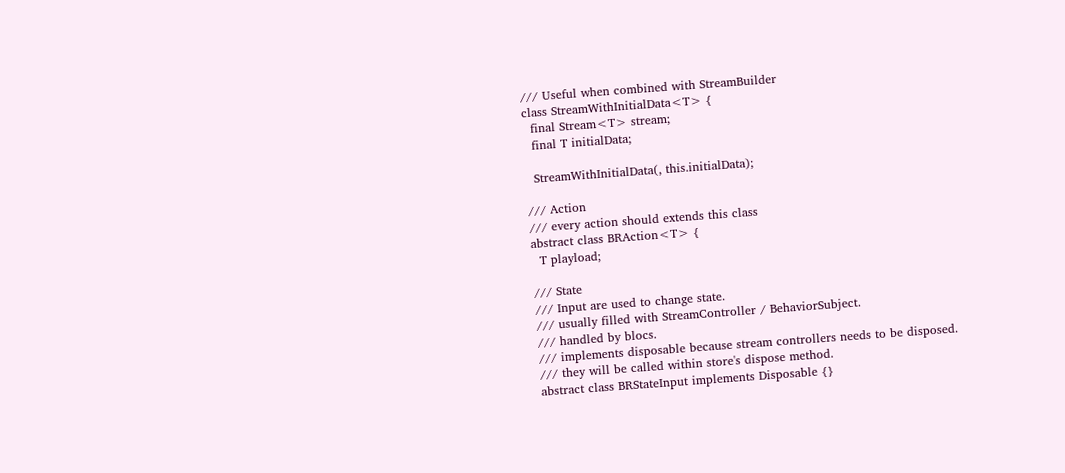/// Useful when combined with StreamBuilder
class StreamWithInitialData<T> {
  final Stream<T> stream;
  final T initialData;

  StreamWithInitialData(, this.initialData);

/// Action
/// every action should extends this class
abstract class BRAction<T> {
  T playload;

/// State
/// Input are used to change state.
/// usually filled with StreamController / BehaviorSubject.
/// handled by blocs.
/// implements disposable because stream controllers needs to be disposed.
/// they will be called within store's dispose method.
abstract class BRStateInput implements Disposable {}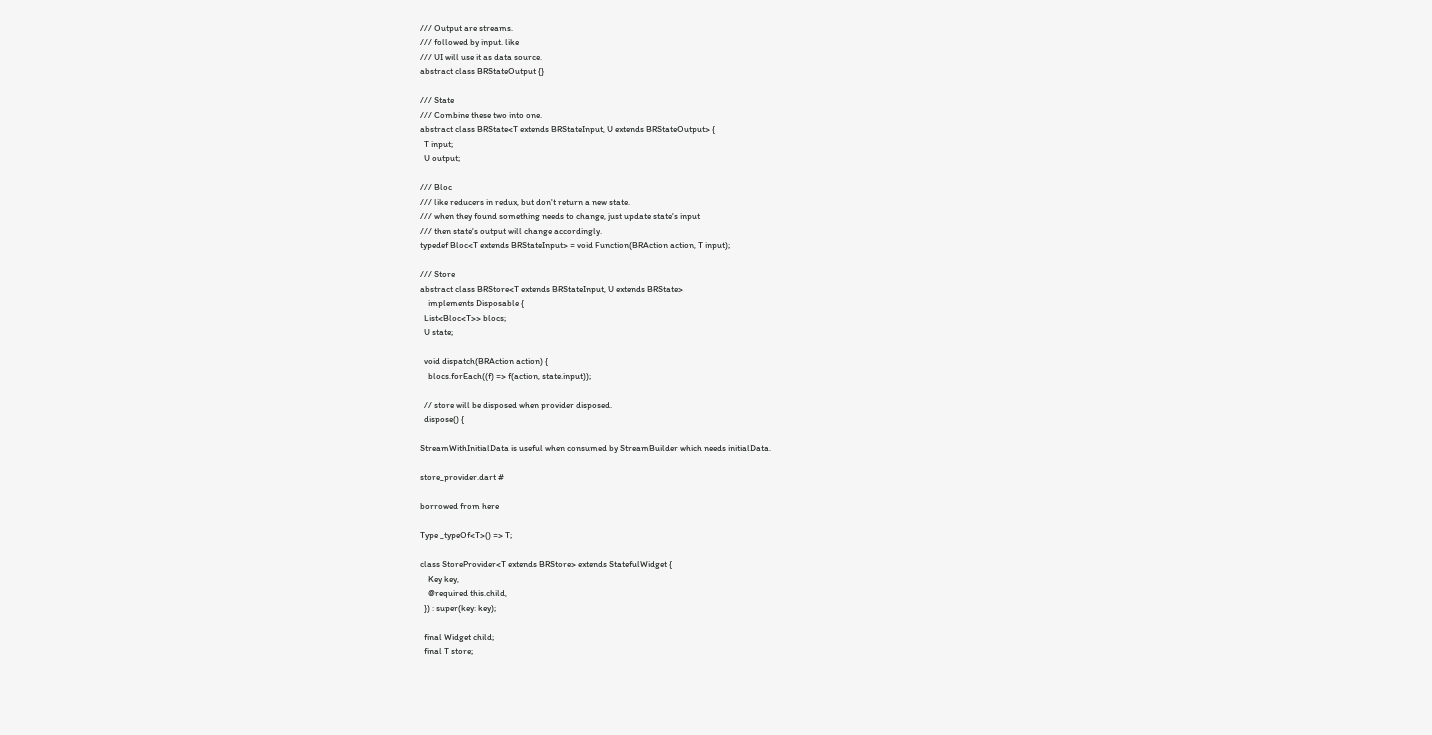/// Output are streams.
/// followed by input. like
/// UI will use it as data source.
abstract class BRStateOutput {}

/// State
/// Combine these two into one.
abstract class BRState<T extends BRStateInput, U extends BRStateOutput> {
  T input;
  U output;

/// Bloc
/// like reducers in redux, but don't return a new state.
/// when they found something needs to change, just update state's input
/// then state's output will change accordingly.
typedef Bloc<T extends BRStateInput> = void Function(BRAction action, T input);

/// Store
abstract class BRStore<T extends BRStateInput, U extends BRState>
    implements Disposable {
  List<Bloc<T>> blocs;
  U state;

  void dispatch(BRAction action) {
    blocs.forEach((f) => f(action, state.input));

  // store will be disposed when provider disposed.
  dispose() {

StreamWithInitialData is useful when consumed by StreamBuilder which needs initialData.

store_provider.dart #

borrowed from here

Type _typeOf<T>() => T;

class StoreProvider<T extends BRStore> extends StatefulWidget {
    Key key,
    @required this.child,
  }) : super(key: key);

  final Widget child;
  final T store;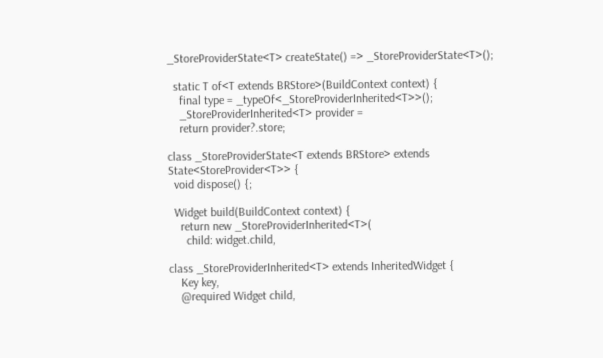_StoreProviderState<T> createState() => _StoreProviderState<T>();

  static T of<T extends BRStore>(BuildContext context) {
    final type = _typeOf<_StoreProviderInherited<T>>();
    _StoreProviderInherited<T> provider =
    return provider?.store;

class _StoreProviderState<T extends BRStore> extends State<StoreProvider<T>> {
  void dispose() {;

  Widget build(BuildContext context) {
    return new _StoreProviderInherited<T>(
      child: widget.child,

class _StoreProviderInherited<T> extends InheritedWidget {
    Key key,
    @required Widget child,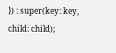}) : super(key: key, child: child);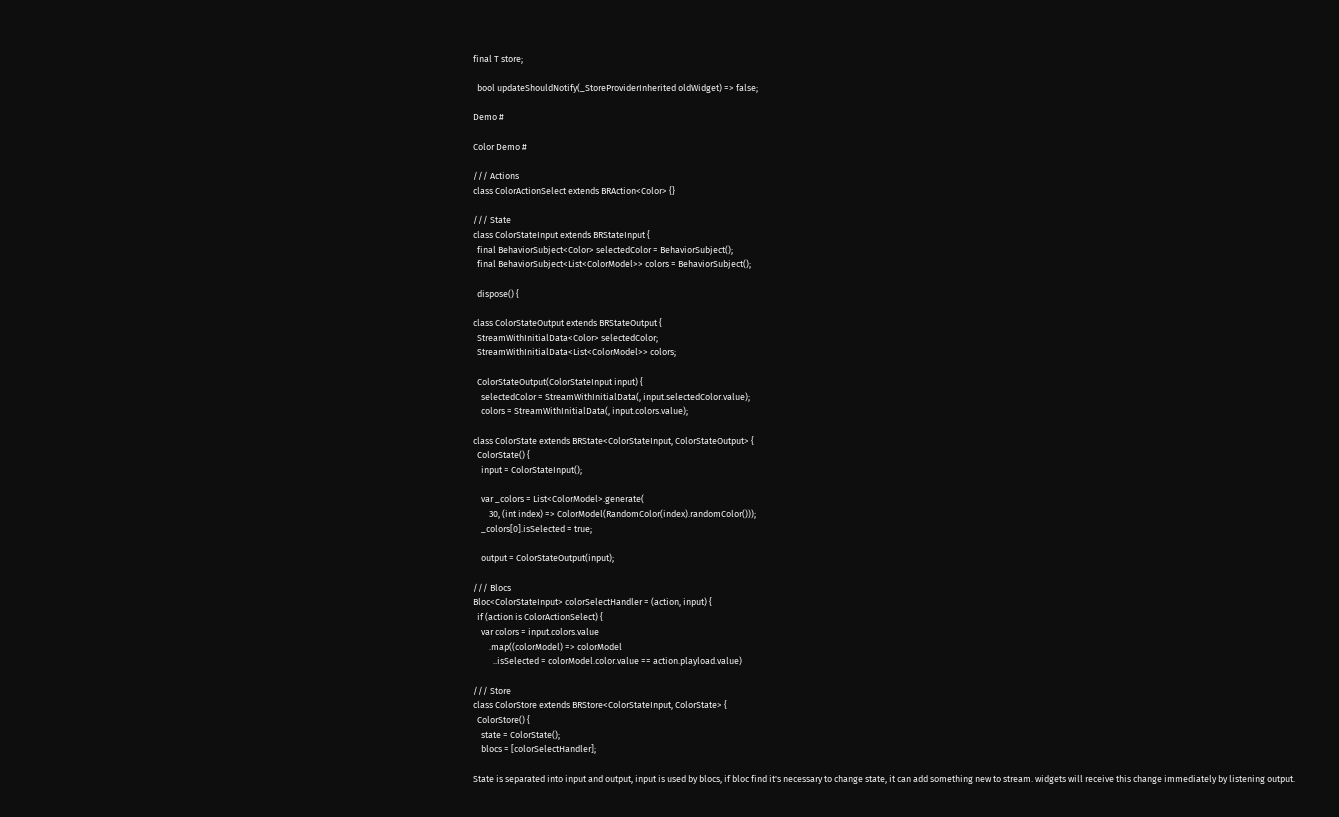final T store;

  bool updateShouldNotify(_StoreProviderInherited oldWidget) => false;

Demo #

Color Demo #

/// Actions
class ColorActionSelect extends BRAction<Color> {}

/// State
class ColorStateInput extends BRStateInput {
  final BehaviorSubject<Color> selectedColor = BehaviorSubject();
  final BehaviorSubject<List<ColorModel>> colors = BehaviorSubject();

  dispose() {

class ColorStateOutput extends BRStateOutput {
  StreamWithInitialData<Color> selectedColor;
  StreamWithInitialData<List<ColorModel>> colors;

  ColorStateOutput(ColorStateInput input) {
    selectedColor = StreamWithInitialData(, input.selectedColor.value);
    colors = StreamWithInitialData(, input.colors.value);

class ColorState extends BRState<ColorStateInput, ColorStateOutput> {
  ColorState() {
    input = ColorStateInput();

    var _colors = List<ColorModel>.generate(
        30, (int index) => ColorModel(RandomColor(index).randomColor()));
    _colors[0].isSelected = true;

    output = ColorStateOutput(input);

/// Blocs
Bloc<ColorStateInput> colorSelectHandler = (action, input) {
  if (action is ColorActionSelect) {
    var colors = input.colors.value
        .map((colorModel) => colorModel
          ..isSelected = colorModel.color.value == action.playload.value)

/// Store
class ColorStore extends BRStore<ColorStateInput, ColorState> {
  ColorStore() {
    state = ColorState();
    blocs = [colorSelectHandler];

State is separated into input and output, input is used by blocs, if bloc find it's necessary to change state, it can add something new to stream. widgets will receive this change immediately by listening output.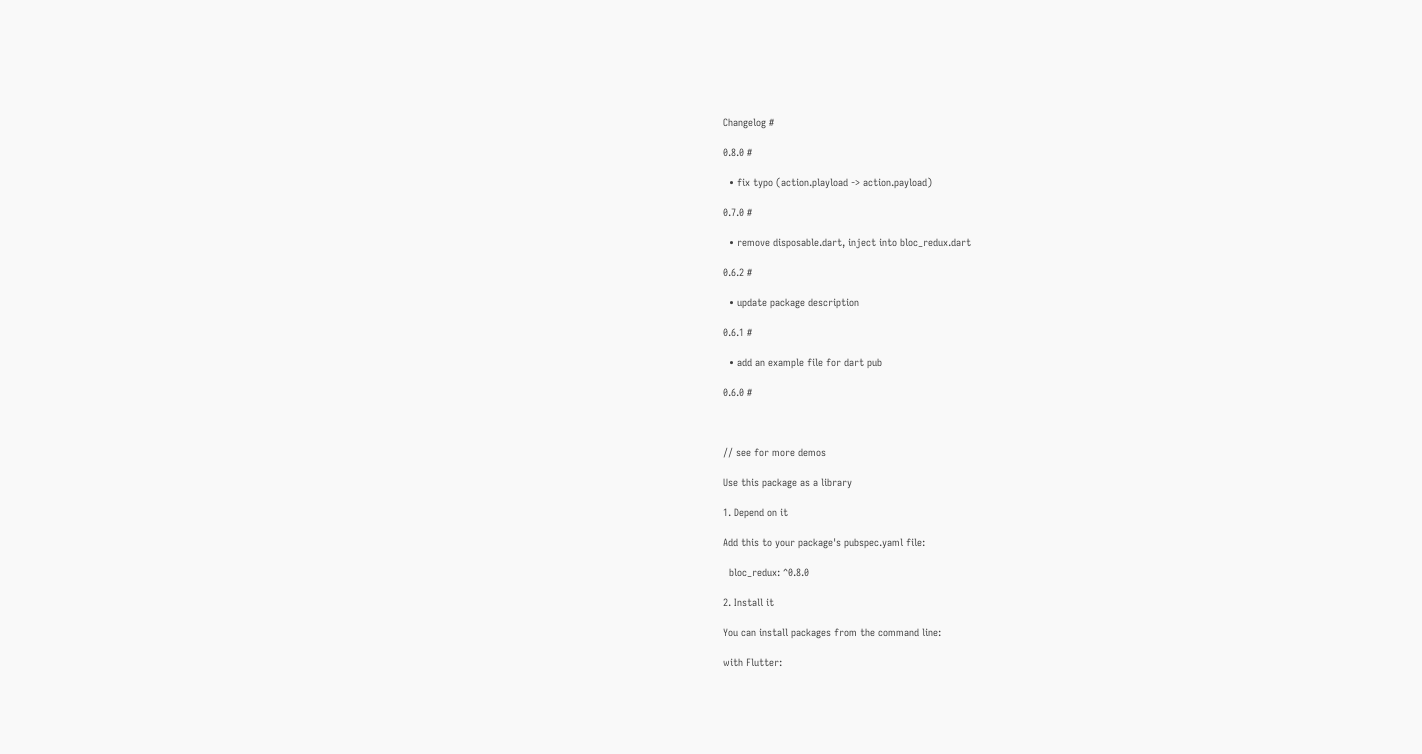Changelog #

0.8.0 #

  • fix typo (action.playload -> action.payload)

0.7.0 #

  • remove disposable.dart, inject into bloc_redux.dart

0.6.2 #

  • update package description

0.6.1 #

  • add an example file for dart pub

0.6.0 #



// see for more demos

Use this package as a library

1. Depend on it

Add this to your package's pubspec.yaml file:

  bloc_redux: ^0.8.0

2. Install it

You can install packages from the command line:

with Flutter: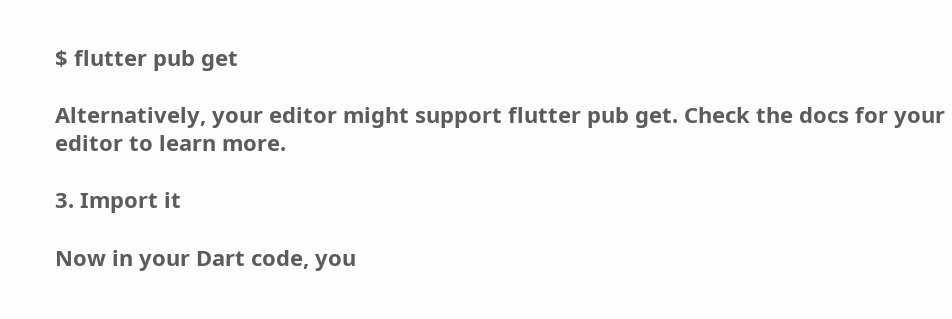$ flutter pub get

Alternatively, your editor might support flutter pub get. Check the docs for your editor to learn more.

3. Import it

Now in your Dart code, you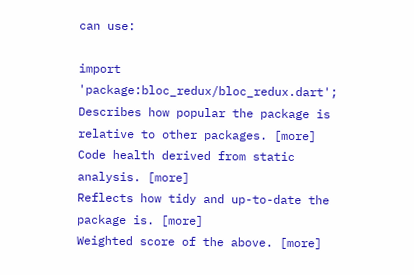can use:

import 'package:bloc_redux/bloc_redux.dart';
Describes how popular the package is relative to other packages. [more]
Code health derived from static analysis. [more]
Reflects how tidy and up-to-date the package is. [more]
Weighted score of the above. [more]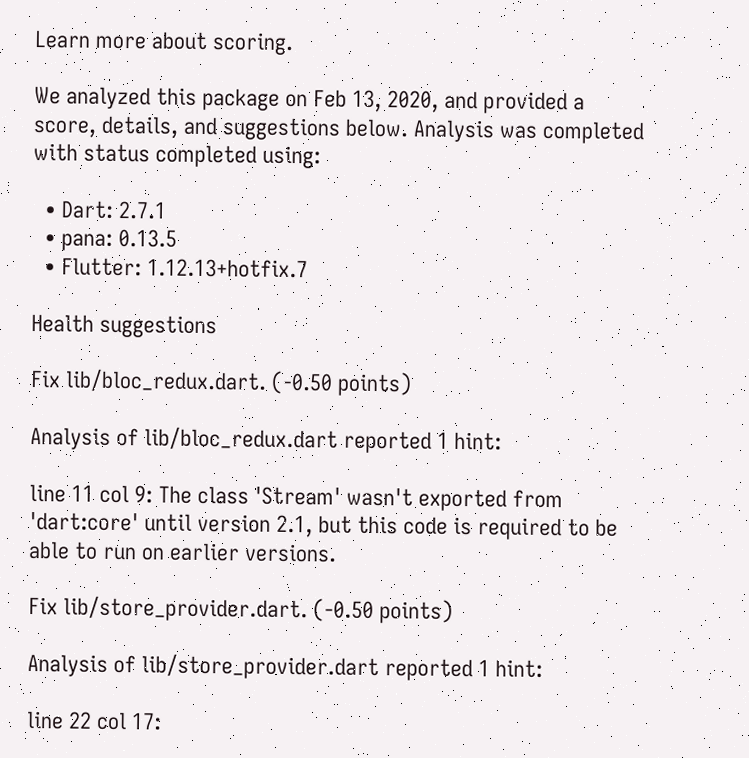Learn more about scoring.

We analyzed this package on Feb 13, 2020, and provided a score, details, and suggestions below. Analysis was completed with status completed using:

  • Dart: 2.7.1
  • pana: 0.13.5
  • Flutter: 1.12.13+hotfix.7

Health suggestions

Fix lib/bloc_redux.dart. (-0.50 points)

Analysis of lib/bloc_redux.dart reported 1 hint:

line 11 col 9: The class 'Stream' wasn't exported from 'dart:core' until version 2.1, but this code is required to be able to run on earlier versions.

Fix lib/store_provider.dart. (-0.50 points)

Analysis of lib/store_provider.dart reported 1 hint:

line 22 col 17: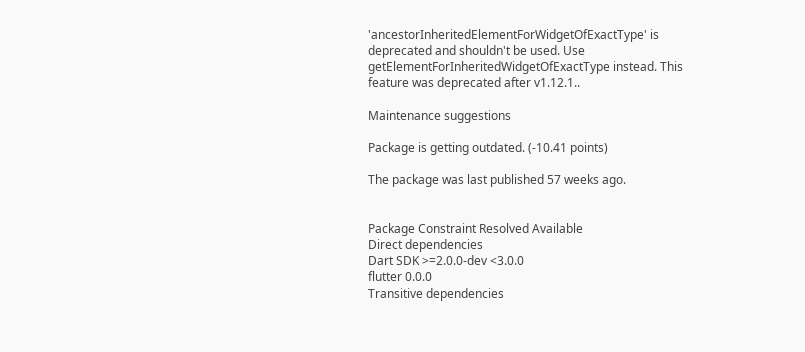'ancestorInheritedElementForWidgetOfExactType' is deprecated and shouldn't be used. Use getElementForInheritedWidgetOfExactType instead. This feature was deprecated after v1.12.1..

Maintenance suggestions

Package is getting outdated. (-10.41 points)

The package was last published 57 weeks ago.


Package Constraint Resolved Available
Direct dependencies
Dart SDK >=2.0.0-dev <3.0.0
flutter 0.0.0
Transitive dependencies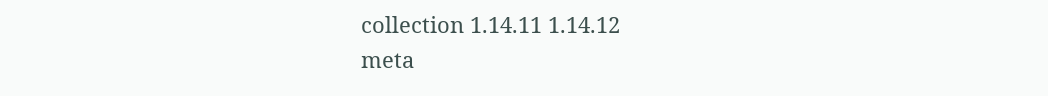collection 1.14.11 1.14.12
meta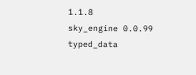1.1.8
sky_engine 0.0.99
typed_data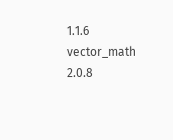1.1.6
vector_math 2.0.8